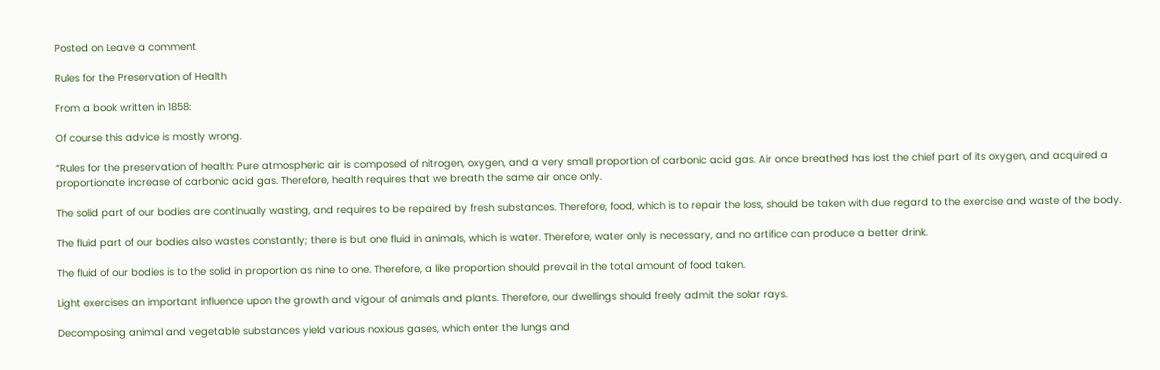Posted on Leave a comment

Rules for the Preservation of Health

From a book written in 1858:

Of course this advice is mostly wrong.

“Rules for the preservation of health: Pure atmospheric air is composed of nitrogen, oxygen, and a very small proportion of carbonic acid gas. Air once breathed has lost the chief part of its oxygen, and acquired a proportionate increase of carbonic acid gas. Therefore, health requires that we breath the same air once only.

The solid part of our bodies are continually wasting, and requires to be repaired by fresh substances. Therefore, food, which is to repair the loss, should be taken with due regard to the exercise and waste of the body.

The fluid part of our bodies also wastes constantly; there is but one fluid in animals, which is water. Therefore, water only is necessary, and no artifice can produce a better drink.

The fluid of our bodies is to the solid in proportion as nine to one. Therefore, a like proportion should prevail in the total amount of food taken.

Light exercises an important influence upon the growth and vigour of animals and plants. Therefore, our dwellings should freely admit the solar rays.

Decomposing animal and vegetable substances yield various noxious gases, which enter the lungs and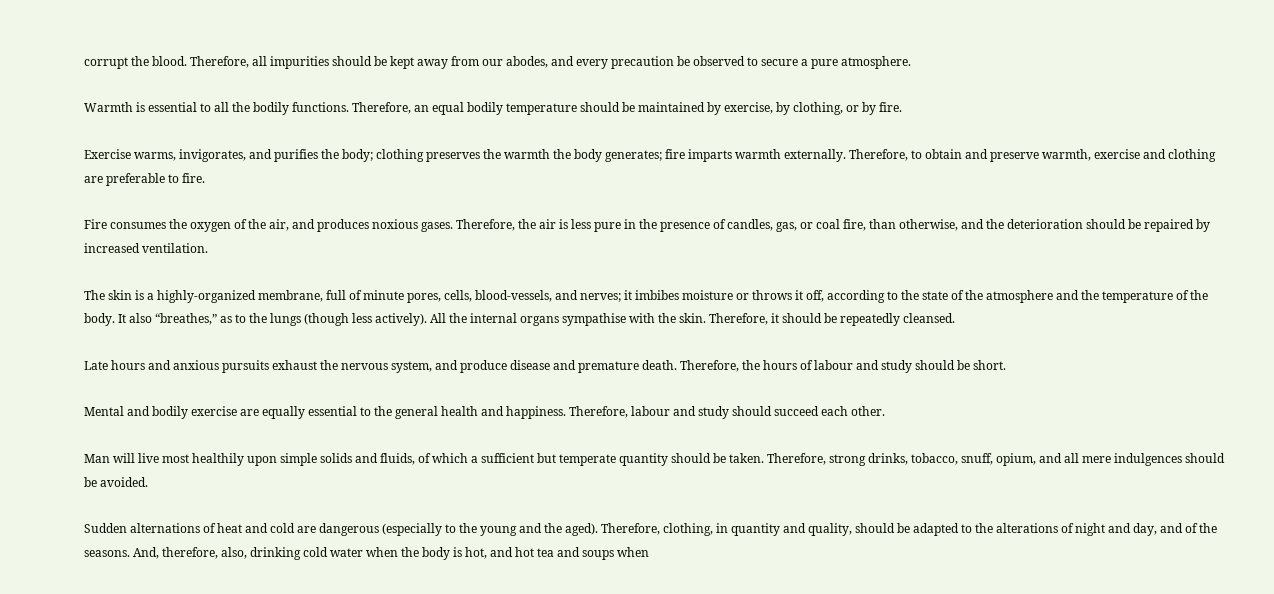corrupt the blood. Therefore, all impurities should be kept away from our abodes, and every precaution be observed to secure a pure atmosphere.

Warmth is essential to all the bodily functions. Therefore, an equal bodily temperature should be maintained by exercise, by clothing, or by fire.

Exercise warms, invigorates, and purifies the body; clothing preserves the warmth the body generates; fire imparts warmth externally. Therefore, to obtain and preserve warmth, exercise and clothing are preferable to fire.

Fire consumes the oxygen of the air, and produces noxious gases. Therefore, the air is less pure in the presence of candles, gas, or coal fire, than otherwise, and the deterioration should be repaired by increased ventilation.

The skin is a highly-organized membrane, full of minute pores, cells, blood-vessels, and nerves; it imbibes moisture or throws it off, according to the state of the atmosphere and the temperature of the body. It also “breathes,” as to the lungs (though less actively). All the internal organs sympathise with the skin. Therefore, it should be repeatedly cleansed.

Late hours and anxious pursuits exhaust the nervous system, and produce disease and premature death. Therefore, the hours of labour and study should be short.

Mental and bodily exercise are equally essential to the general health and happiness. Therefore, labour and study should succeed each other.

Man will live most healthily upon simple solids and fluids, of which a sufficient but temperate quantity should be taken. Therefore, strong drinks, tobacco, snuff, opium, and all mere indulgences should be avoided.

Sudden alternations of heat and cold are dangerous (especially to the young and the aged). Therefore, clothing, in quantity and quality, should be adapted to the alterations of night and day, and of the seasons. And, therefore, also, drinking cold water when the body is hot, and hot tea and soups when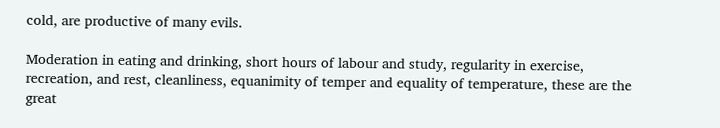cold, are productive of many evils.

Moderation in eating and drinking, short hours of labour and study, regularity in exercise, recreation, and rest, cleanliness, equanimity of temper and equality of temperature, these are the great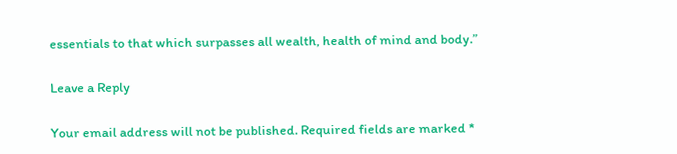essentials to that which surpasses all wealth, health of mind and body.”

Leave a Reply

Your email address will not be published. Required fields are marked *